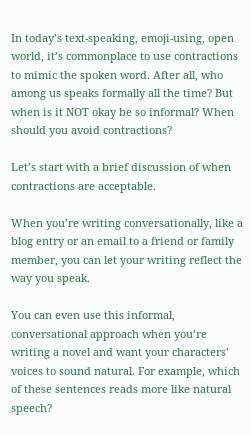In today’s text-speaking, emoji-using, open world, it’s commonplace to use contractions to mimic the spoken word. After all, who among us speaks formally all the time? But when is it NOT okay be so informal? When should you avoid contractions?

Let’s start with a brief discussion of when contractions are acceptable.

When you’re writing conversationally, like a blog entry or an email to a friend or family member, you can let your writing reflect the way you speak.

You can even use this informal, conversational approach when you’re writing a novel and want your characters’ voices to sound natural. For example, which of these sentences reads more like natural speech?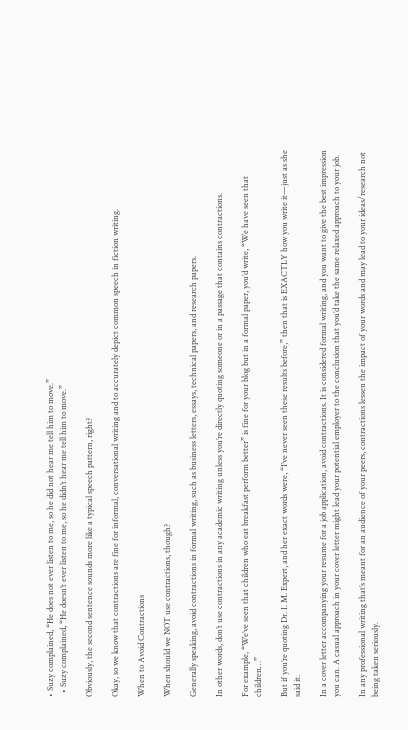• Suzy complained, “He does not ever listen to me, so he did not hear me tell him to move.”
  • Suzy complained, “He doesn’t ever listen to me, so he didn’t hear me tell him to move.”

Obviously, the second sentence sounds more like a typical speech pattern, right?

Okay, so we know that contractions are fine for informal, conversational writing and to accurately depict common speech in fiction writing.

When to Avoid Contractions

When should we NOT use contractions, though?

Generally speaking, avoid contractions in formal writing, such as business letters, essays, technical papers, and research papers.

In other words, don’t use contractions in any academic writing unless you’re directly quoting someone or in a passage that contains contractions.

For example, “We’ve seen that children who eat breakfast perform better” is fine for your blog but in a formal paper, you’d write, “We have seen that children…”

But if you’re quoting Dr. I. M. Expert, and her exact words were, “I’ve never seen these results before,” then that is EXACTLY how you write it—just as she said it.

In a cover letter accompanying your resume for a job application, avoid contractions. It is considered formal writing, and you want to give the best impression you can. A casual approach in your cover letter might lead your potential employer to the conclusion that you’d take the same relaxed approach to your job.

In any professional writing that’s meant for an audience of your peers, contractions lessen the impact of your words and may lead to your ideas/research not being taken seriously.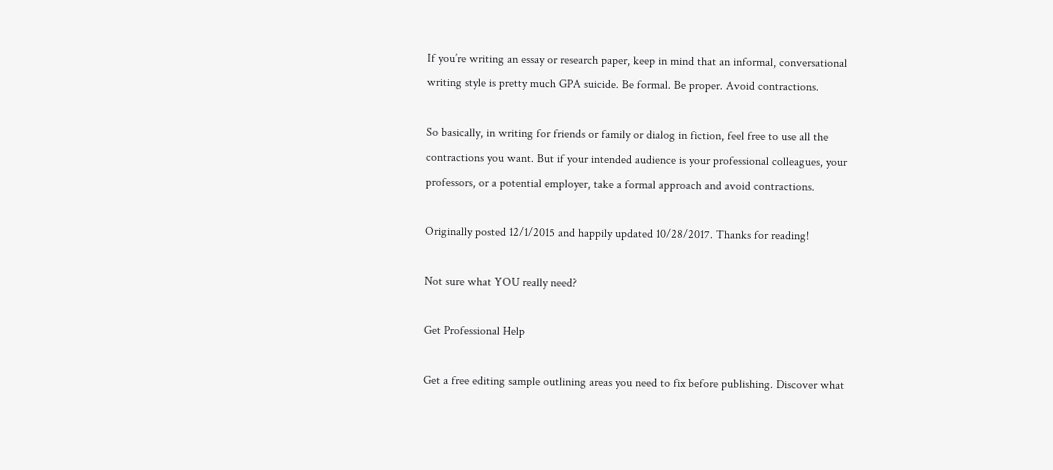If you’re writing an essay or research paper, keep in mind that an informal, conversational writing style is pretty much GPA suicide. Be formal. Be proper. Avoid contractions.

So basically, in writing for friends or family or dialog in fiction, feel free to use all the contractions you want. But if your intended audience is your professional colleagues, your professors, or a potential employer, take a formal approach and avoid contractions.

Originally posted 12/1/2015 and happily updated 10/28/2017. Thanks for reading!

Not sure what YOU really need?

Get Professional Help

Get a free editing sample outlining areas you need to fix before publishing. Discover what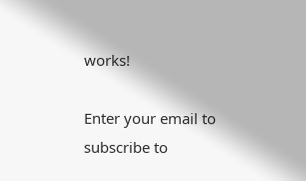works!

Enter your email to subscribe to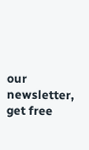our newsletter, get free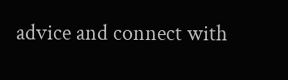advice and connect with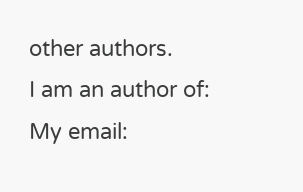other authors.
I am an author of:
My email: